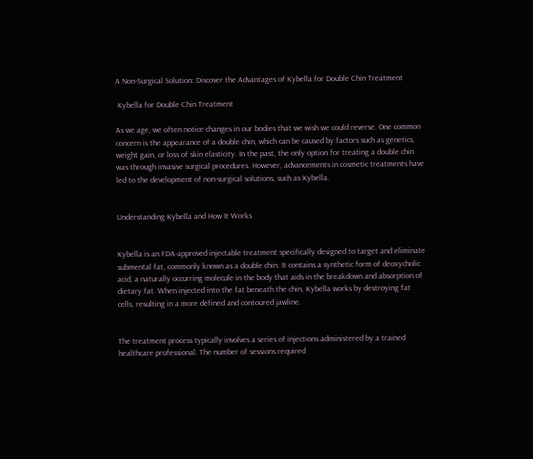A Non-Surgical Solution: Discover the Advantages of Kybella for Double Chin Treatment

 Kybella for Double Chin Treatment

As we age, we often notice changes in our bodies that we wish we could reverse. One common concern is the appearance of a double chin, which can be caused by factors such as genetics, weight gain, or loss of skin elasticity. In the past, the only option for treating a double chin was through invasive surgical procedures. However, advancements in cosmetic treatments have led to the development of non-surgical solutions, such as Kybella.


Understanding Kybella and How It Works


Kybella is an FDA-approved injectable treatment specifically designed to target and eliminate submental fat, commonly known as a double chin. It contains a synthetic form of deoxycholic acid, a naturally occurring molecule in the body that aids in the breakdown and absorption of dietary fat. When injected into the fat beneath the chin, Kybella works by destroying fat cells, resulting in a more defined and contoured jawline.


The treatment process typically involves a series of injections administered by a trained healthcare professional. The number of sessions required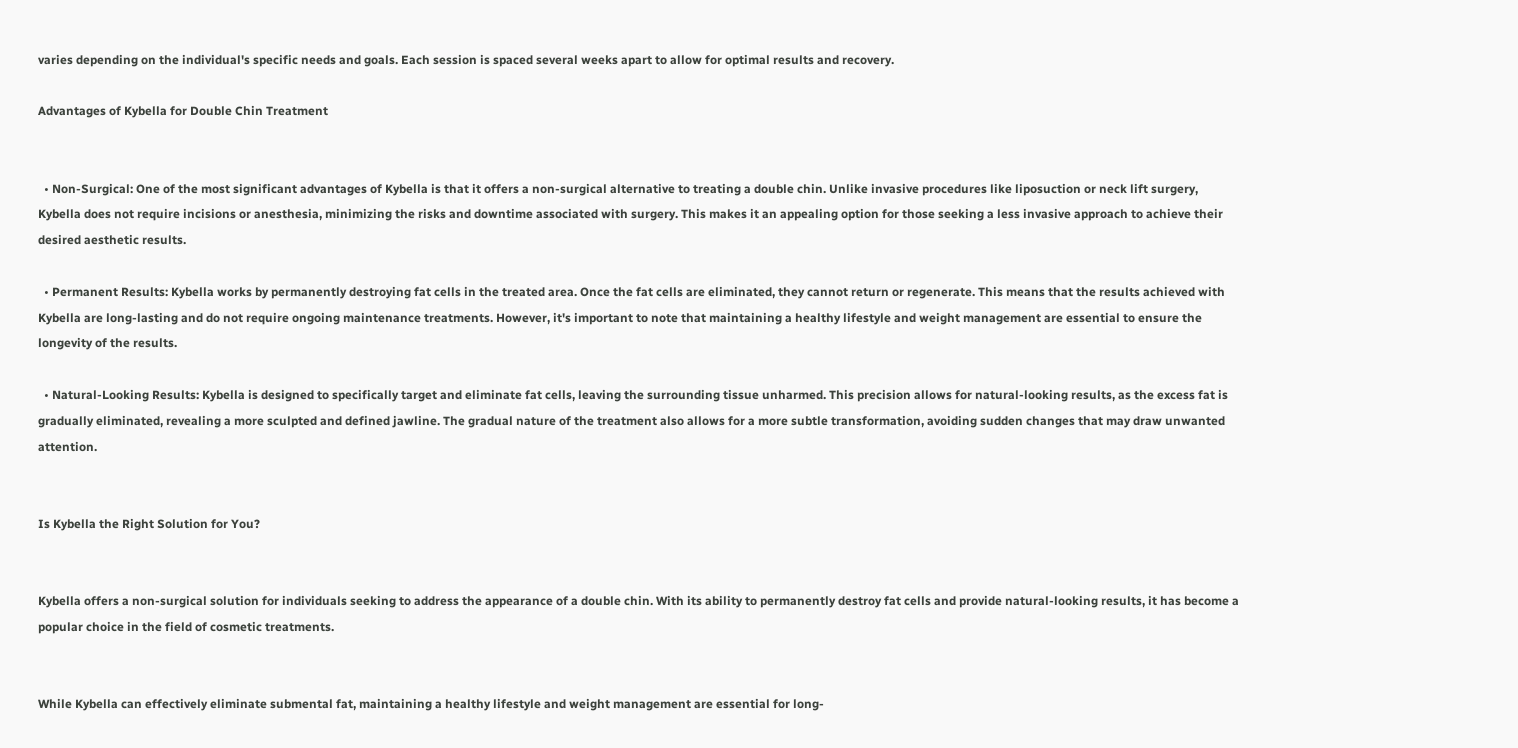varies depending on the individual's specific needs and goals. Each session is spaced several weeks apart to allow for optimal results and recovery.

Advantages of Kybella for Double Chin Treatment


  • Non-Surgical: One of the most significant advantages of Kybella is that it offers a non-surgical alternative to treating a double chin. Unlike invasive procedures like liposuction or neck lift surgery, Kybella does not require incisions or anesthesia, minimizing the risks and downtime associated with surgery. This makes it an appealing option for those seeking a less invasive approach to achieve their desired aesthetic results.

  • Permanent Results: Kybella works by permanently destroying fat cells in the treated area. Once the fat cells are eliminated, they cannot return or regenerate. This means that the results achieved with Kybella are long-lasting and do not require ongoing maintenance treatments. However, it's important to note that maintaining a healthy lifestyle and weight management are essential to ensure the longevity of the results.

  • Natural-Looking Results: Kybella is designed to specifically target and eliminate fat cells, leaving the surrounding tissue unharmed. This precision allows for natural-looking results, as the excess fat is gradually eliminated, revealing a more sculpted and defined jawline. The gradual nature of the treatment also allows for a more subtle transformation, avoiding sudden changes that may draw unwanted attention.


Is Kybella the Right Solution for You?


Kybella offers a non-surgical solution for individuals seeking to address the appearance of a double chin. With its ability to permanently destroy fat cells and provide natural-looking results, it has become a popular choice in the field of cosmetic treatments.


While Kybella can effectively eliminate submental fat, maintaining a healthy lifestyle and weight management are essential for long-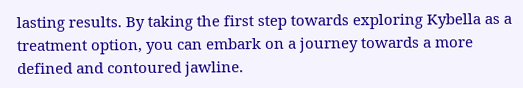lasting results. By taking the first step towards exploring Kybella as a treatment option, you can embark on a journey towards a more defined and contoured jawline.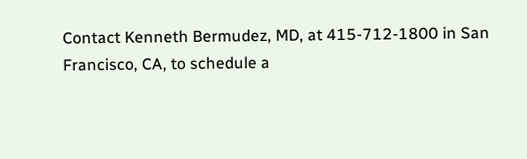Contact Kenneth Bermudez, MD, at 415-712-1800 in San Francisco, CA, to schedule a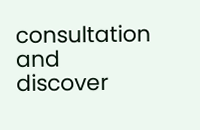consultation and discover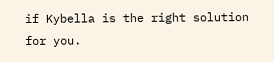if Kybella is the right solution for you.